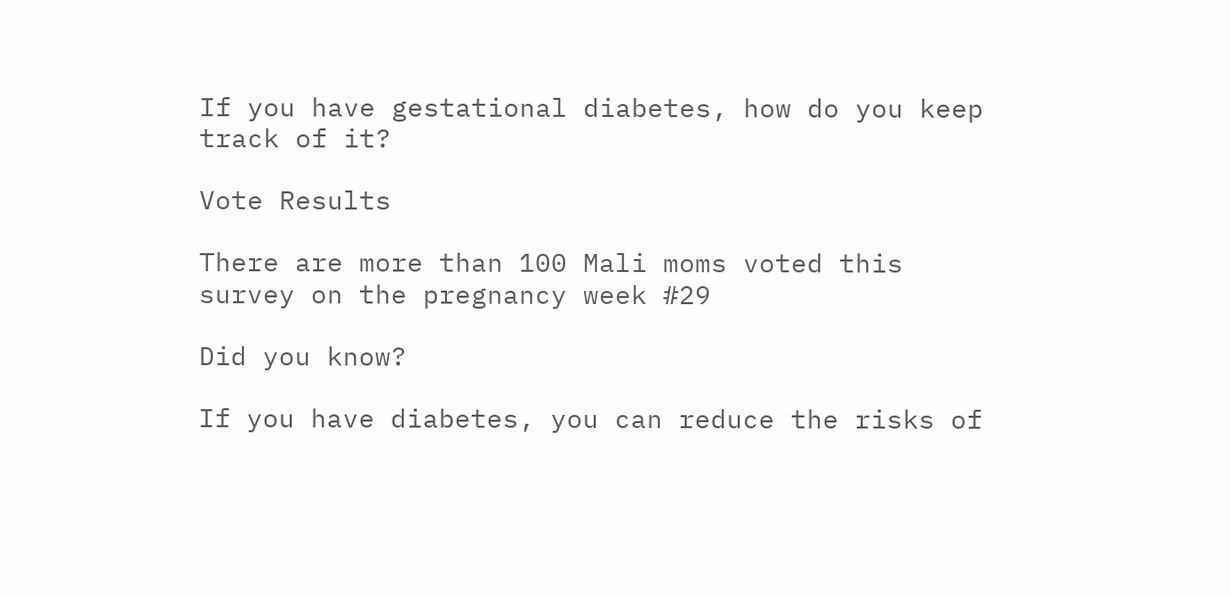If you have gestational diabetes, how do you keep track of it?

Vote Results

There are more than 100 Mali moms voted this survey on the pregnancy week #29

Did you know?

If you have diabetes, you can reduce the risks of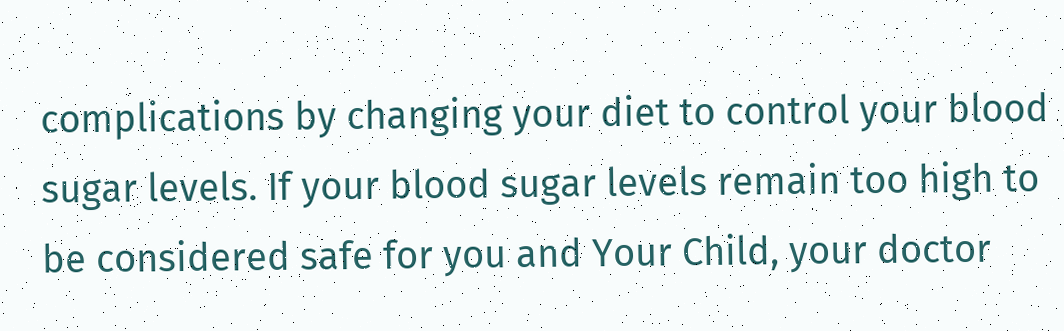complications by changing your diet to control your blood sugar levels. If your blood sugar levels remain too high to be considered safe for you and Your Child, your doctor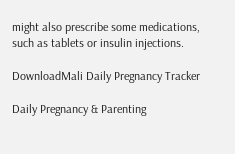might also prescribe some medications, such as tablets or insulin injections.

DownloadMali Daily Pregnancy Tracker

Daily Pregnancy & Parenting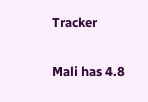Tracker

Mali has 4.8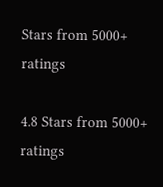Stars from 5000+ ratings

4.8 Stars from 5000+ ratings